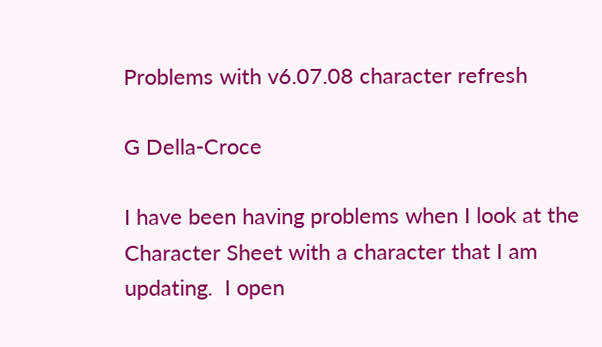Problems with v6.07.08 character refresh

G Della-Croce

I have been having problems when I look at the Character Sheet with a character that I am updating.  I open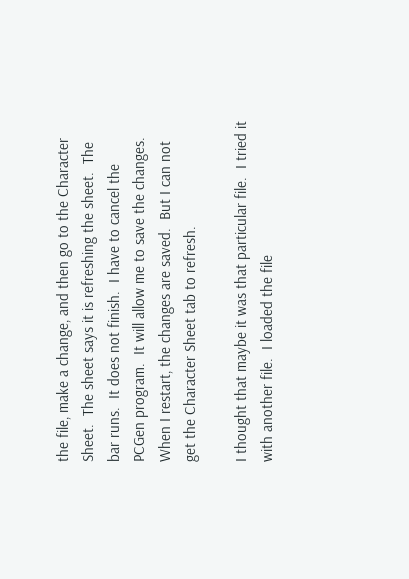the file, make a change, and then go to the Character Sheet.  The sheet says it is refreshing the sheet.  The bar runs.  It does not finish.  I have to cancel the PCGen program.  It will allow me to save the changes.  When I restart, the changes are saved.  But I can not get the Character Sheet tab to refresh.

I thought that maybe it was that particular file.  I tried it with another file.  I loaded the file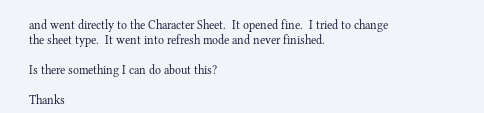and went directly to the Character Sheet.  It opened fine.  I tried to change the sheet type.  It went into refresh mode and never finished.

Is there something I can do about this?

Thanks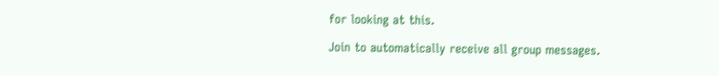for looking at this.

Join to automatically receive all group messages.